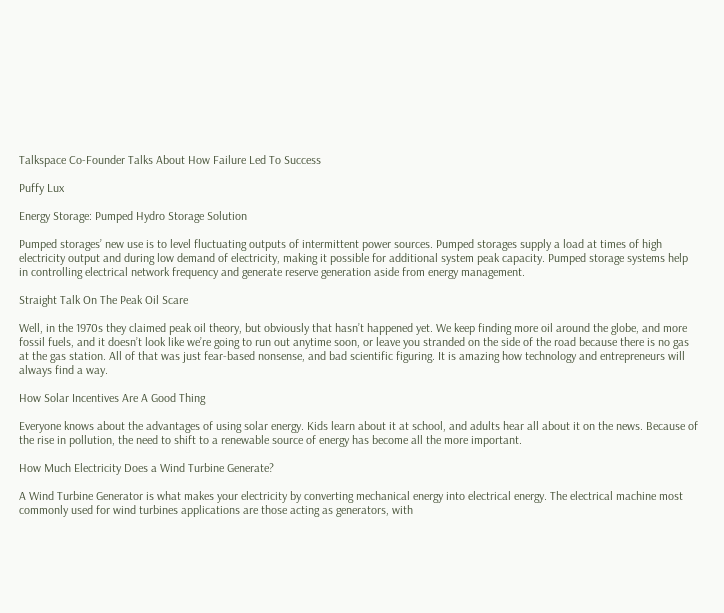Talkspace Co-Founder Talks About How Failure Led To Success

Puffy Lux

Energy Storage: Pumped Hydro Storage Solution

Pumped storages’ new use is to level fluctuating outputs of intermittent power sources. Pumped storages supply a load at times of high electricity output and during low demand of electricity, making it possible for additional system peak capacity. Pumped storage systems help in controlling electrical network frequency and generate reserve generation aside from energy management.

Straight Talk On The Peak Oil Scare

Well, in the 1970s they claimed peak oil theory, but obviously that hasn’t happened yet. We keep finding more oil around the globe, and more fossil fuels, and it doesn’t look like we’re going to run out anytime soon, or leave you stranded on the side of the road because there is no gas at the gas station. All of that was just fear-based nonsense, and bad scientific figuring. It is amazing how technology and entrepreneurs will always find a way.

How Solar Incentives Are A Good Thing

Everyone knows about the advantages of using solar energy. Kids learn about it at school, and adults hear all about it on the news. Because of the rise in pollution, the need to shift to a renewable source of energy has become all the more important.

How Much Electricity Does a Wind Turbine Generate?

A Wind Turbine Generator is what makes your electricity by converting mechanical energy into electrical energy. The electrical machine most commonly used for wind turbines applications are those acting as generators, with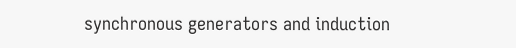synchronous generators and induction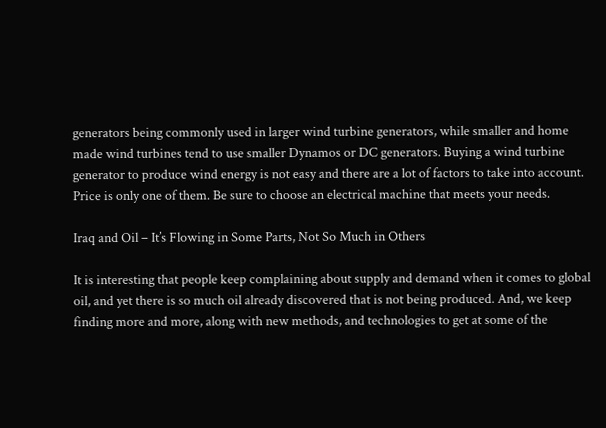generators being commonly used in larger wind turbine generators, while smaller and home made wind turbines tend to use smaller Dynamos or DC generators. Buying a wind turbine generator to produce wind energy is not easy and there are a lot of factors to take into account. Price is only one of them. Be sure to choose an electrical machine that meets your needs.

Iraq and Oil – It’s Flowing in Some Parts, Not So Much in Others

It is interesting that people keep complaining about supply and demand when it comes to global oil, and yet there is so much oil already discovered that is not being produced. And, we keep finding more and more, along with new methods, and technologies to get at some of the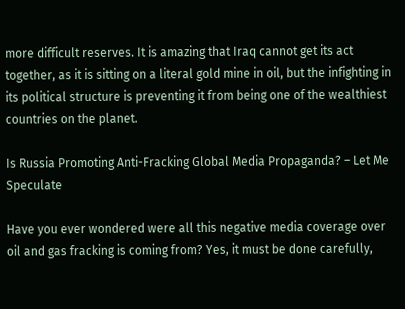more difficult reserves. It is amazing that Iraq cannot get its act together, as it is sitting on a literal gold mine in oil, but the infighting in its political structure is preventing it from being one of the wealthiest countries on the planet.

Is Russia Promoting Anti-Fracking Global Media Propaganda? – Let Me Speculate

Have you ever wondered were all this negative media coverage over oil and gas fracking is coming from? Yes, it must be done carefully,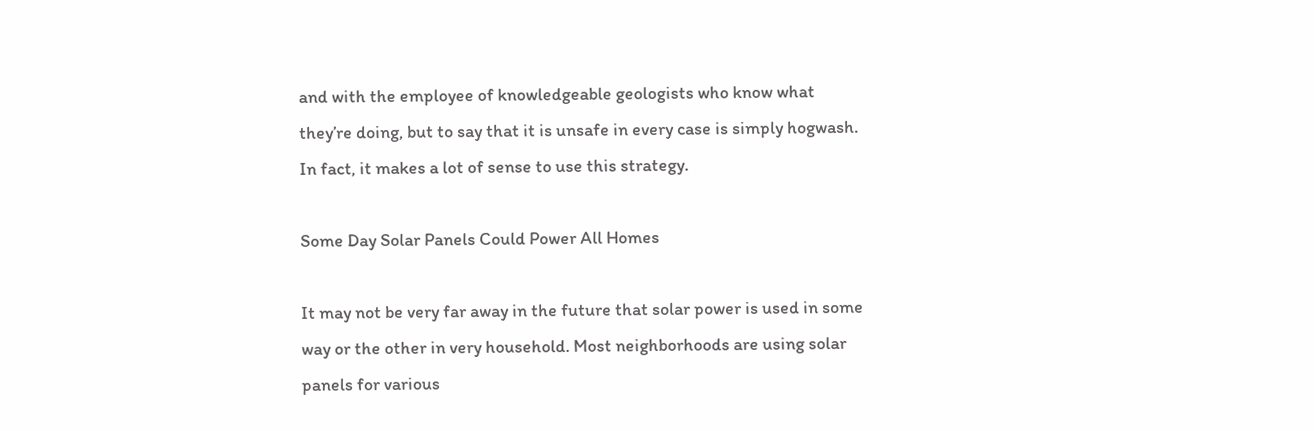and with the employee of knowledgeable geologists who know what they’re doing, but to say that it is unsafe in every case is simply hogwash. In fact, it makes a lot of sense to use this strategy.

Some Day Solar Panels Could Power All Homes

It may not be very far away in the future that solar power is used in some way or the other in very household. Most neighborhoods are using solar panels for various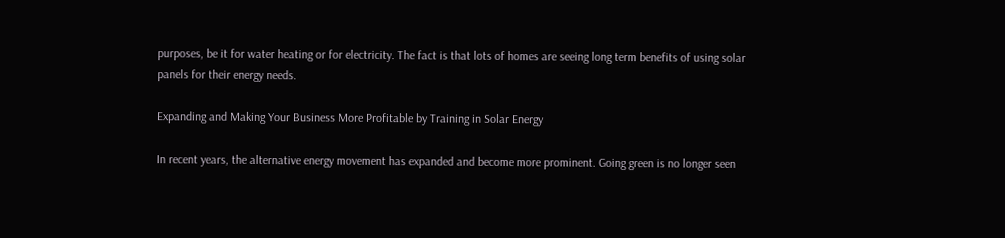purposes, be it for water heating or for electricity. The fact is that lots of homes are seeing long term benefits of using solar panels for their energy needs.

Expanding and Making Your Business More Profitable by Training in Solar Energy

In recent years, the alternative energy movement has expanded and become more prominent. Going green is no longer seen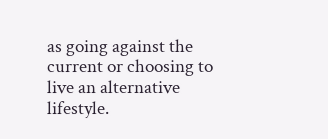as going against the current or choosing to live an alternative lifestyle.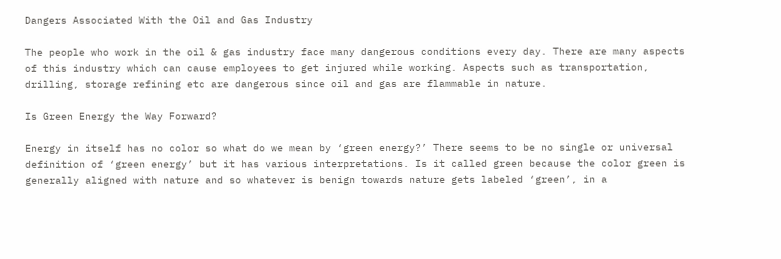Dangers Associated With the Oil and Gas Industry

The people who work in the oil & gas industry face many dangerous conditions every day. There are many aspects of this industry which can cause employees to get injured while working. Aspects such as transportation, drilling, storage refining etc are dangerous since oil and gas are flammable in nature.

Is Green Energy the Way Forward?

Energy in itself has no color so what do we mean by ‘green energy?’ There seems to be no single or universal definition of ‘green energy’ but it has various interpretations. Is it called green because the color green is generally aligned with nature and so whatever is benign towards nature gets labeled ‘green’, in a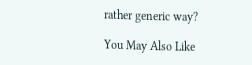rather generic way?

You May Also Like